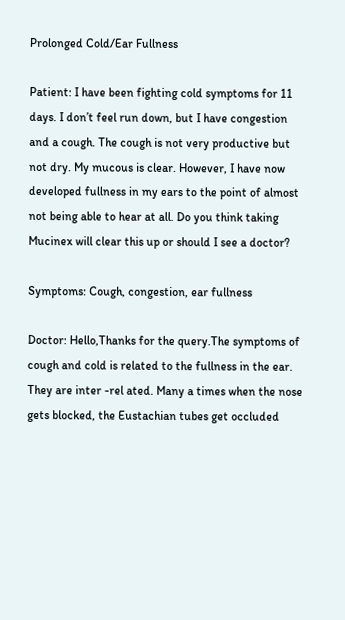Prolonged Cold/Ear Fullness

Patient: I have been fighting cold symptoms for 11 days. I don’t feel run down, but I have congestion and a cough. The cough is not very productive but not dry. My mucous is clear. However, I have now developed fullness in my ears to the point of almost not being able to hear at all. Do you think taking Mucinex will clear this up or should I see a doctor?

Symptoms: Cough, congestion, ear fullness

Doctor: Hello,Thanks for the query.The symptoms of cough and cold is related to the fullness in the ear. They are inter -rel ated. Many a times when the nose gets blocked, the Eustachian tubes get occluded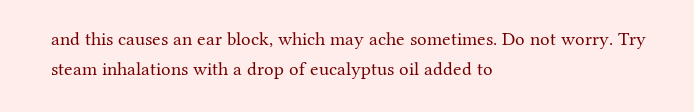and this causes an ear block, which may ache sometimes. Do not worry. Try steam inhalations with a drop of eucalyptus oil added to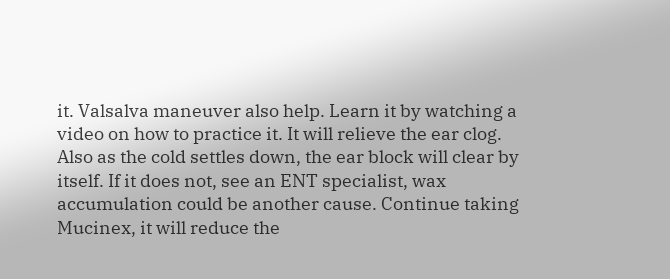it. Valsalva maneuver also help. Learn it by watching a video on how to practice it. It will relieve the ear clog. Also as the cold settles down, the ear block will clear by itself. If it does not, see an ENT specialist, wax accumulation could be another cause. Continue taking Mucinex, it will reduce the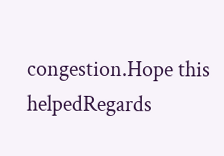congestion.Hope this helpedRegards